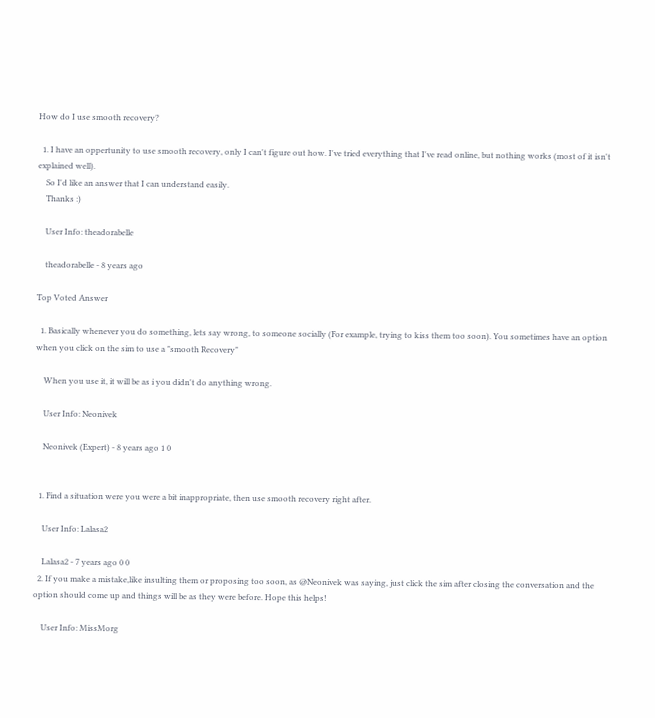How do I use smooth recovery?

  1. I have an oppertunity to use smooth recovery, only I can't figure out how. I've tried everything that I've read online, but nothing works (most of it isn't explained well).
    So I'd like an answer that I can understand easily.
    Thanks :)

    User Info: theadorabelle

    theadorabelle - 8 years ago

Top Voted Answer

  1. Basically whenever you do something, lets say wrong, to someone socially (For example, trying to kiss them too soon). You sometimes have an option when you click on the sim to use a "smooth Recovery"

    When you use it, it will be as i you didn't do anything wrong.

    User Info: Neonivek

    Neonivek (Expert) - 8 years ago 1 0


  1. Find a situation were you were a bit inappropriate, then use smooth recovery right after.

    User Info: Lalasa2

    Lalasa2 - 7 years ago 0 0
  2. If you make a mistake,like insulting them or proposing too soon, as @Neonivek was saying, just click the sim after closing the conversation and the option should come up and things will be as they were before. Hope this helps!

    User Info: MissMorg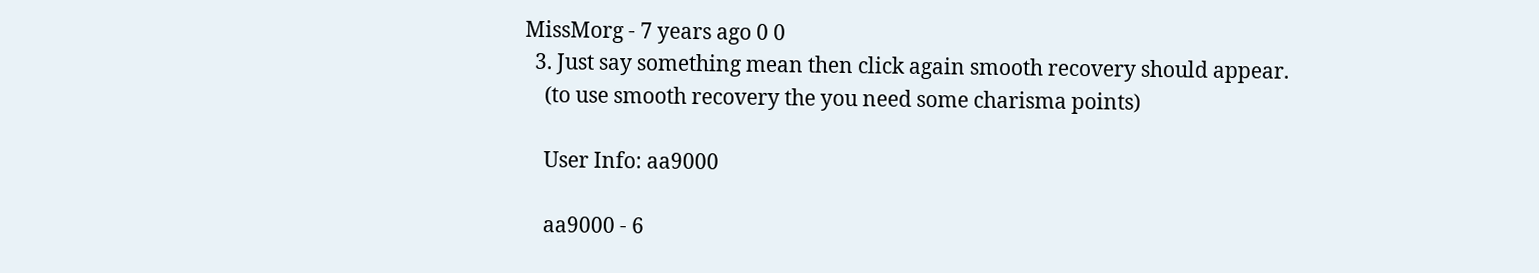MissMorg - 7 years ago 0 0
  3. Just say something mean then click again smooth recovery should appear.
    (to use smooth recovery the you need some charisma points)

    User Info: aa9000

    aa9000 - 6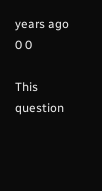years ago 0 0

This question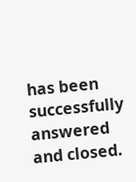has been successfully answered and closed.